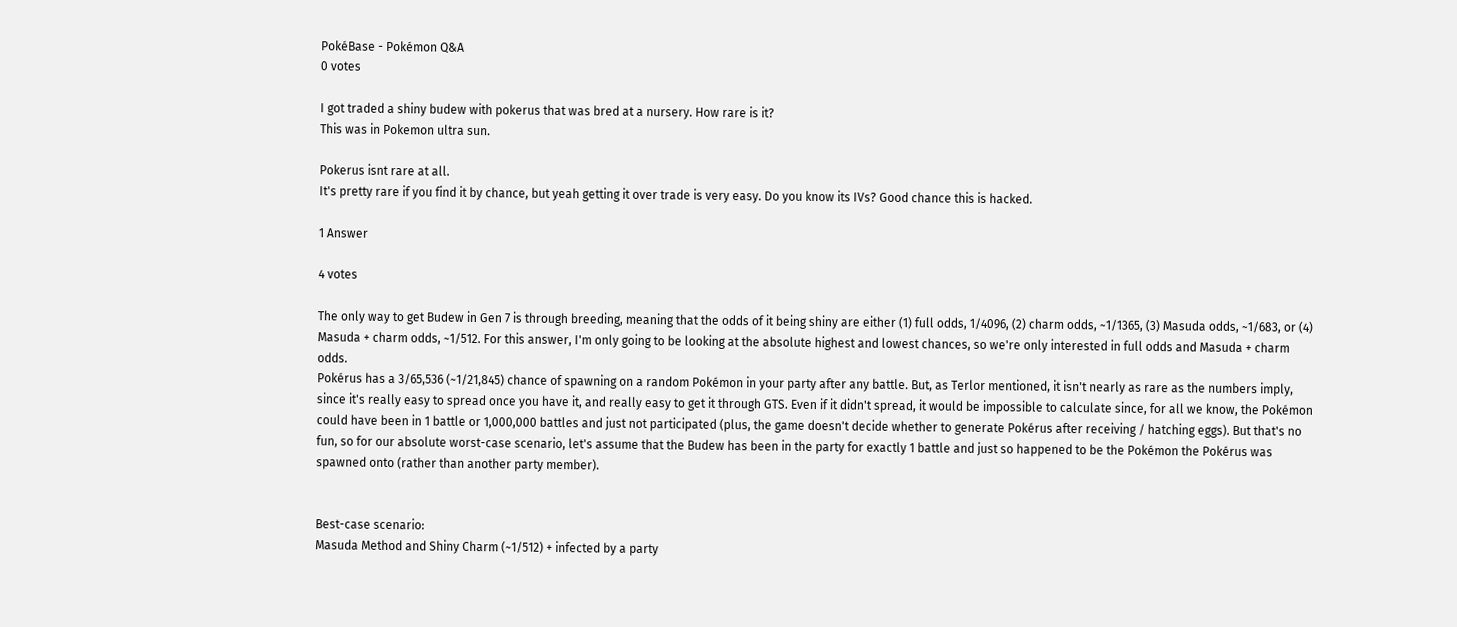PokéBase - Pokémon Q&A
0 votes

I got traded a shiny budew with pokerus that was bred at a nursery. How rare is it?
This was in Pokemon ultra sun.

Pokerus isnt rare at all.
It's pretty rare if you find it by chance, but yeah getting it over trade is very easy. Do you know its IVs? Good chance this is hacked.

1 Answer

4 votes

The only way to get Budew in Gen 7 is through breeding, meaning that the odds of it being shiny are either (1) full odds, 1/4096, (2) charm odds, ~1/1365, (3) Masuda odds, ~1/683, or (4) Masuda + charm odds, ~1/512. For this answer, I'm only going to be looking at the absolute highest and lowest chances, so we're only interested in full odds and Masuda + charm odds.
Pokérus has a 3/65,536 (~1/21,845) chance of spawning on a random Pokémon in your party after any battle. But, as Terlor mentioned, it isn't nearly as rare as the numbers imply, since it's really easy to spread once you have it, and really easy to get it through GTS. Even if it didn't spread, it would be impossible to calculate since, for all we know, the Pokémon could have been in 1 battle or 1,000,000 battles and just not participated (plus, the game doesn't decide whether to generate Pokérus after receiving / hatching eggs). But that's no fun, so for our absolute worst-case scenario, let's assume that the Budew has been in the party for exactly 1 battle and just so happened to be the Pokémon the Pokérus was spawned onto (rather than another party member).


Best-case scenario:
Masuda Method and Shiny Charm (~1/512) + infected by a party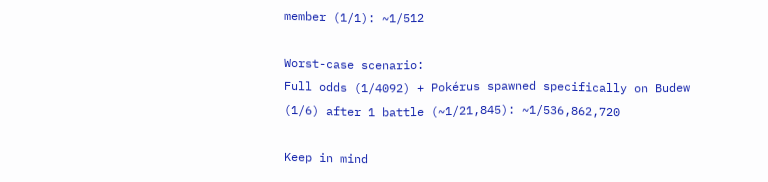member (1/1): ~1/512

Worst-case scenario:
Full odds (1/4092) + Pokérus spawned specifically on Budew (1/6) after 1 battle (~1/21,845): ~1/536,862,720

Keep in mind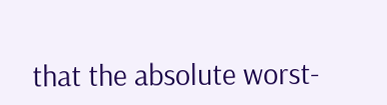that the absolute worst-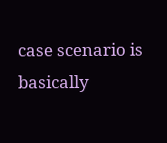case scenario is basically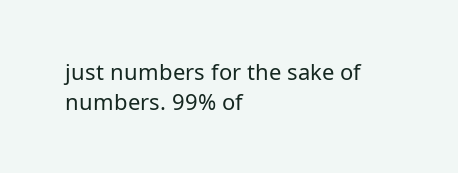just numbers for the sake of numbers. 99% of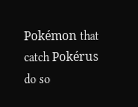Pokémon that catch Pokérus do so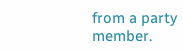from a party member.